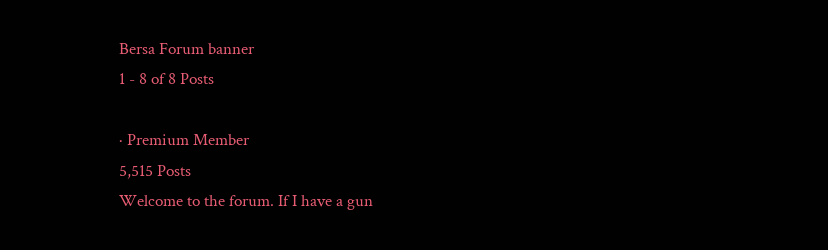Bersa Forum banner
1 - 8 of 8 Posts

· Premium Member
5,515 Posts
Welcome to the forum. If I have a gun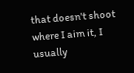that doesn't shoot where I aim it, I usually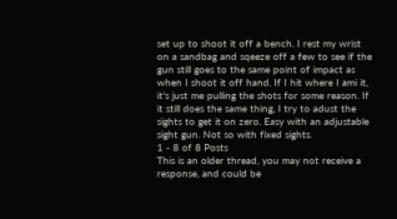set up to shoot it off a bench. I rest my wrist on a sandbag and sqeeze off a few to see if the gun still goes to the same point of impact as when I shoot it off hand. If I hit where I ami it, it's just me pulling the shots for some reason. If it still does the same thing, I try to adust the sights to get it on zero. Easy with an adjustable sight gun. Not so with fixed sights.
1 - 8 of 8 Posts
This is an older thread, you may not receive a response, and could be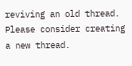reviving an old thread. Please consider creating a new thread.